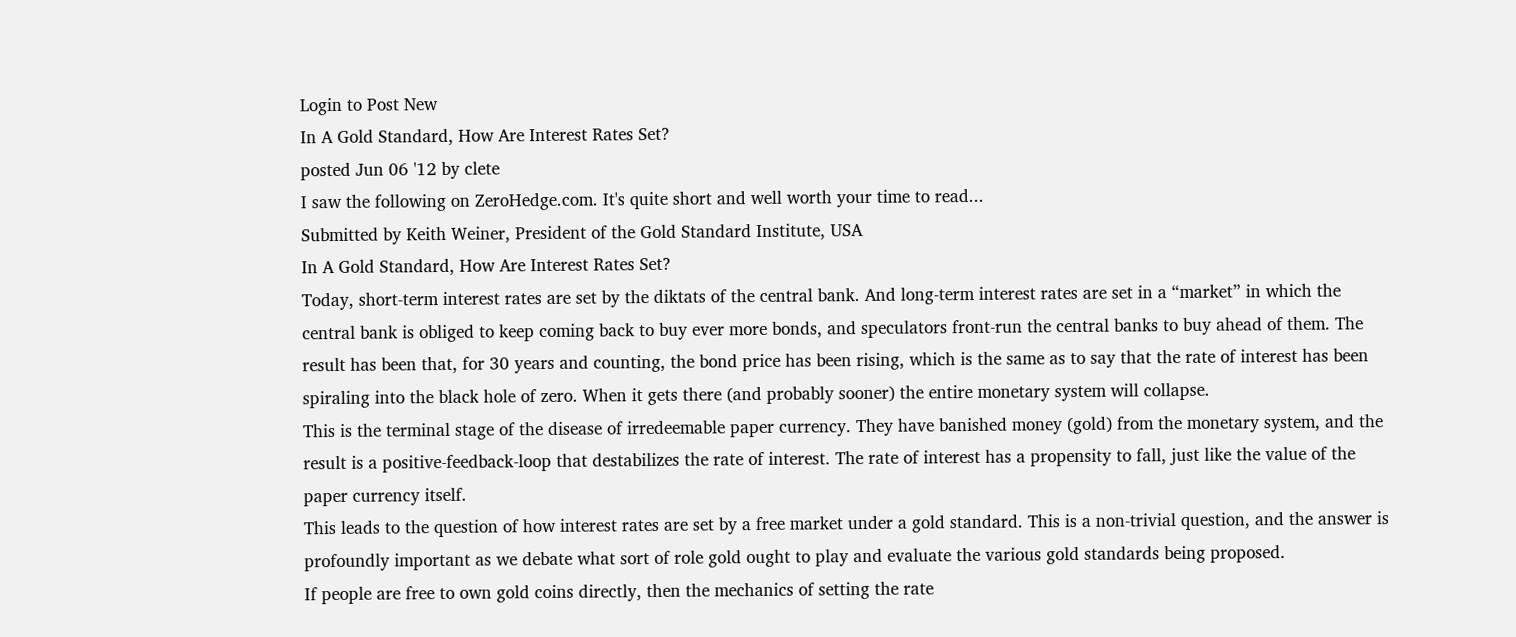Login to Post New
In A Gold Standard, How Are Interest Rates Set?
posted Jun 06 '12 by clete
I saw the following on ZeroHedge.com. It's quite short and well worth your time to read...
Submitted by Keith Weiner, President of the Gold Standard Institute, USA
In A Gold Standard, How Are Interest Rates Set?
Today, short-term interest rates are set by the diktats of the central bank. And long-term interest rates are set in a “market” in which the central bank is obliged to keep coming back to buy ever more bonds, and speculators front-run the central banks to buy ahead of them. The result has been that, for 30 years and counting, the bond price has been rising, which is the same as to say that the rate of interest has been spiraling into the black hole of zero. When it gets there (and probably sooner) the entire monetary system will collapse.
This is the terminal stage of the disease of irredeemable paper currency. They have banished money (gold) from the monetary system, and the result is a positive-feedback-loop that destabilizes the rate of interest. The rate of interest has a propensity to fall, just like the value of the paper currency itself.
This leads to the question of how interest rates are set by a free market under a gold standard. This is a non-trivial question, and the answer is profoundly important as we debate what sort of role gold ought to play and evaluate the various gold standards being proposed.
If people are free to own gold coins directly, then the mechanics of setting the rate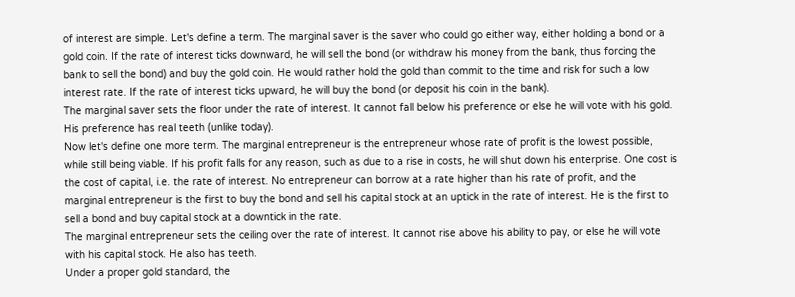of interest are simple. Let's define a term. The marginal saver is the saver who could go either way, either holding a bond or a gold coin. If the rate of interest ticks downward, he will sell the bond (or withdraw his money from the bank, thus forcing the bank to sell the bond) and buy the gold coin. He would rather hold the gold than commit to the time and risk for such a low interest rate. If the rate of interest ticks upward, he will buy the bond (or deposit his coin in the bank).
The marginal saver sets the floor under the rate of interest. It cannot fall below his preference or else he will vote with his gold. His preference has real teeth (unlike today).
Now let's define one more term. The marginal entrepreneur is the entrepreneur whose rate of profit is the lowest possible, while still being viable. If his profit falls for any reason, such as due to a rise in costs, he will shut down his enterprise. One cost is the cost of capital, i.e. the rate of interest. No entrepreneur can borrow at a rate higher than his rate of profit, and the marginal entrepreneur is the first to buy the bond and sell his capital stock at an uptick in the rate of interest. He is the first to sell a bond and buy capital stock at a downtick in the rate.
The marginal entrepreneur sets the ceiling over the rate of interest. It cannot rise above his ability to pay, or else he will vote with his capital stock. He also has teeth.
Under a proper gold standard, the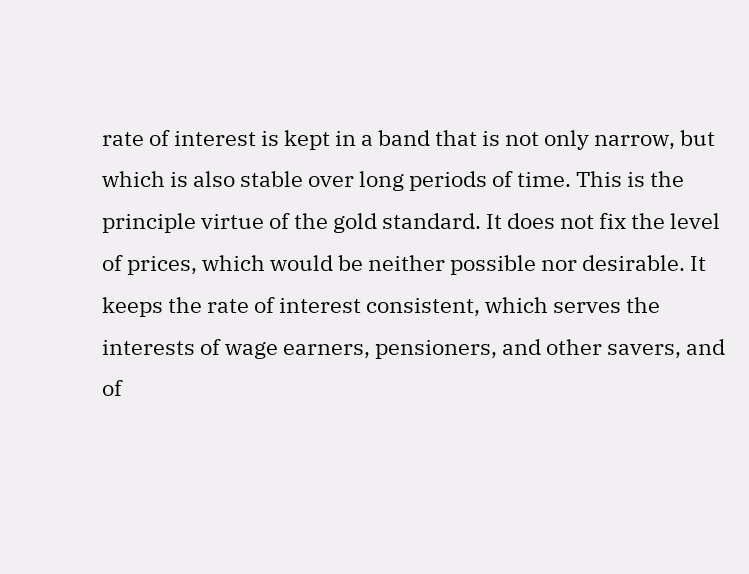rate of interest is kept in a band that is not only narrow, but which is also stable over long periods of time. This is the principle virtue of the gold standard. It does not fix the level of prices, which would be neither possible nor desirable. It keeps the rate of interest consistent, which serves the interests of wage earners, pensioners, and other savers, and of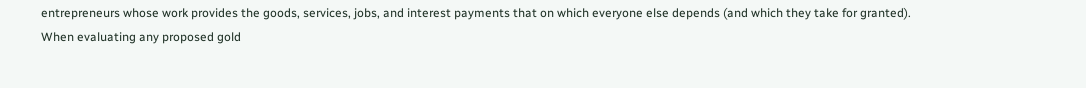entrepreneurs whose work provides the goods, services, jobs, and interest payments that on which everyone else depends (and which they take for granted).
When evaluating any proposed gold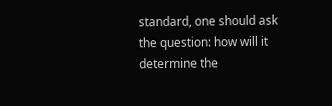standard, one should ask the question: how will it determine the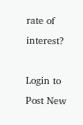rate of interest?

Login to Post New